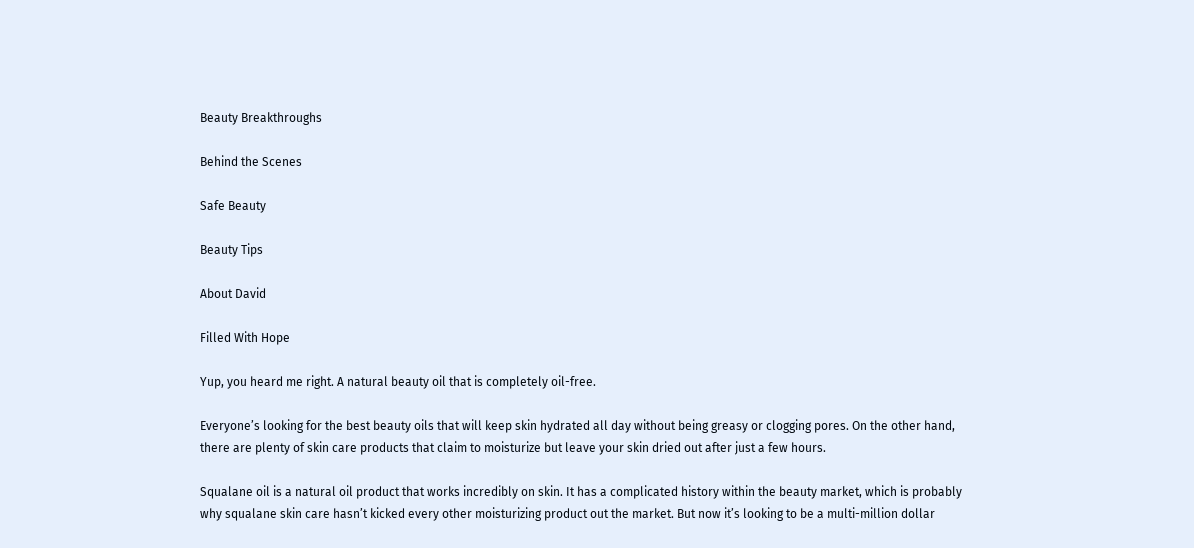Beauty Breakthroughs

Behind the Scenes

Safe Beauty

Beauty Tips

About David

Filled With Hope

Yup, you heard me right. A natural beauty oil that is completely oil-free.

Everyone’s looking for the best beauty oils that will keep skin hydrated all day without being greasy or clogging pores. On the other hand, there are plenty of skin care products that claim to moisturize but leave your skin dried out after just a few hours.

Squalane oil is a natural oil product that works incredibly on skin. It has a complicated history within the beauty market, which is probably why squalane skin care hasn’t kicked every other moisturizing product out the market. But now it’s looking to be a multi-million dollar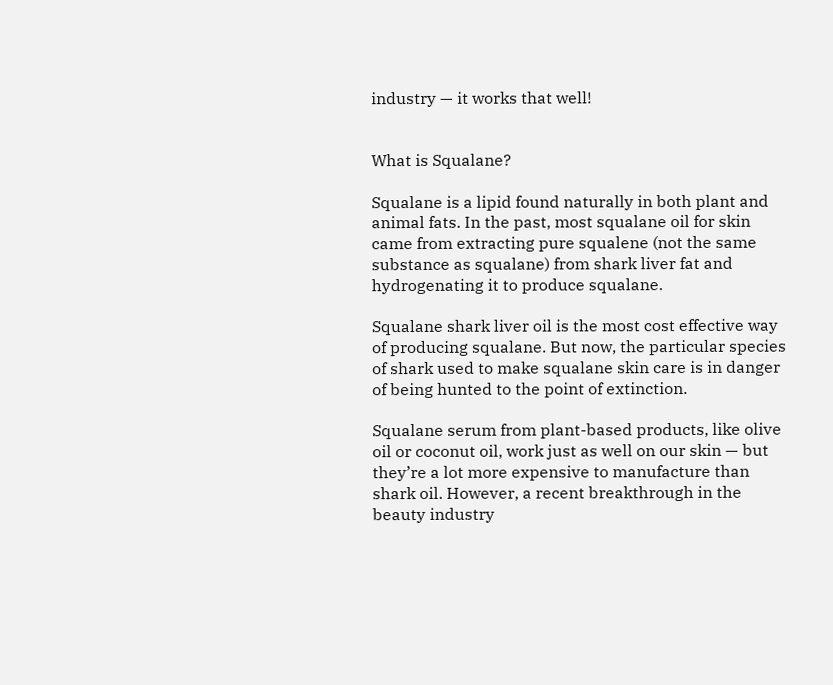industry — it works that well!


What is Squalane?

Squalane is a lipid found naturally in both plant and animal fats. In the past, most squalane oil for skin came from extracting pure squalene (not the same substance as squalane) from shark liver fat and hydrogenating it to produce squalane.

Squalane shark liver oil is the most cost effective way of producing squalane. But now, the particular species of shark used to make squalane skin care is in danger of being hunted to the point of extinction.

Squalane serum from plant-based products, like olive oil or coconut oil, work just as well on our skin — but they’re a lot more expensive to manufacture than shark oil. However, a recent breakthrough in the beauty industry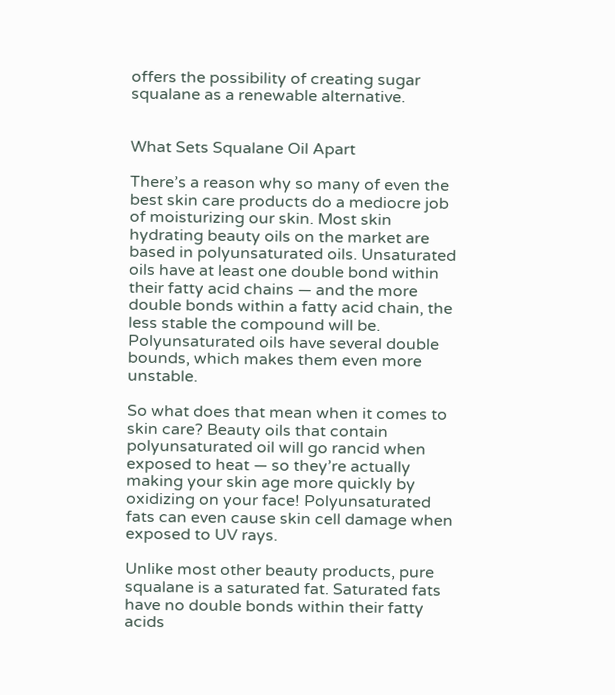offers the possibility of creating sugar squalane as a renewable alternative.


What Sets Squalane Oil Apart

There’s a reason why so many of even the best skin care products do a mediocre job of moisturizing our skin. Most skin hydrating beauty oils on the market are based in polyunsaturated oils. Unsaturated oils have at least one double bond within their fatty acid chains — and the more double bonds within a fatty acid chain, the less stable the compound will be. Polyunsaturated oils have several double bounds, which makes them even more unstable.

So what does that mean when it comes to skin care? Beauty oils that contain polyunsaturated oil will go rancid when exposed to heat — so they’re actually making your skin age more quickly by oxidizing on your face! Polyunsaturated fats can even cause skin cell damage when exposed to UV rays.

Unlike most other beauty products, pure squalane is a saturated fat. Saturated fats have no double bonds within their fatty acids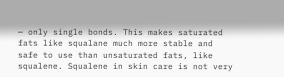— only single bonds. This makes saturated fats like squalane much more stable and safe to use than unsaturated fats, like squalene. Squalene in skin care is not very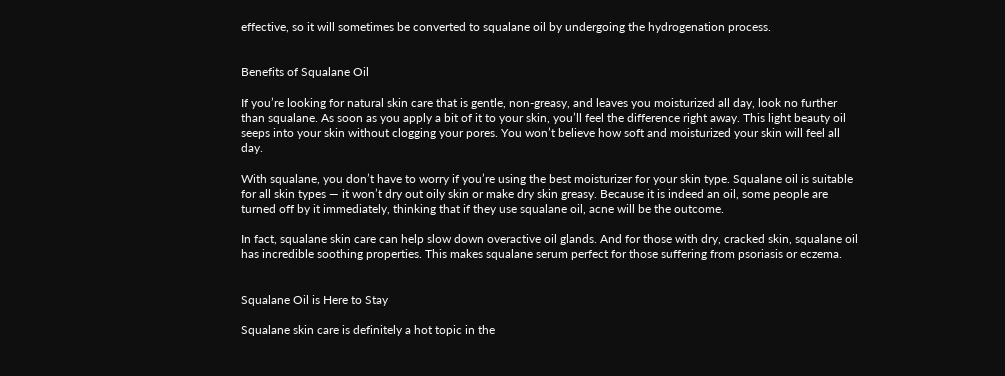effective, so it will sometimes be converted to squalane oil by undergoing the hydrogenation process.


Benefits of Squalane Oil

If you’re looking for natural skin care that is gentle, non-greasy, and leaves you moisturized all day, look no further than squalane. As soon as you apply a bit of it to your skin, you’ll feel the difference right away. This light beauty oil seeps into your skin without clogging your pores. You won’t believe how soft and moisturized your skin will feel all day.

With squalane, you don’t have to worry if you’re using the best moisturizer for your skin type. Squalane oil is suitable for all skin types — it won’t dry out oily skin or make dry skin greasy. Because it is indeed an oil, some people are turned off by it immediately, thinking that if they use squalane oil, acne will be the outcome.

In fact, squalane skin care can help slow down overactive oil glands. And for those with dry, cracked skin, squalane oil has incredible soothing properties. This makes squalane serum perfect for those suffering from psoriasis or eczema.


Squalane Oil is Here to Stay

Squalane skin care is definitely a hot topic in the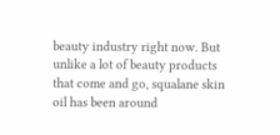beauty industry right now. But unlike a lot of beauty products that come and go, squalane skin oil has been around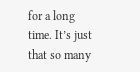for a long time. It’s just that so many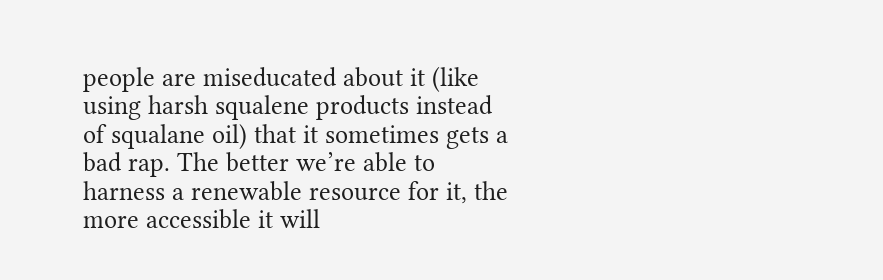people are miseducated about it (like using harsh squalene products instead of squalane oil) that it sometimes gets a bad rap. The better we’re able to harness a renewable resource for it, the more accessible it will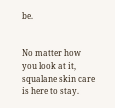be.


No matter how you look at it, squalane skin care is here to stay.